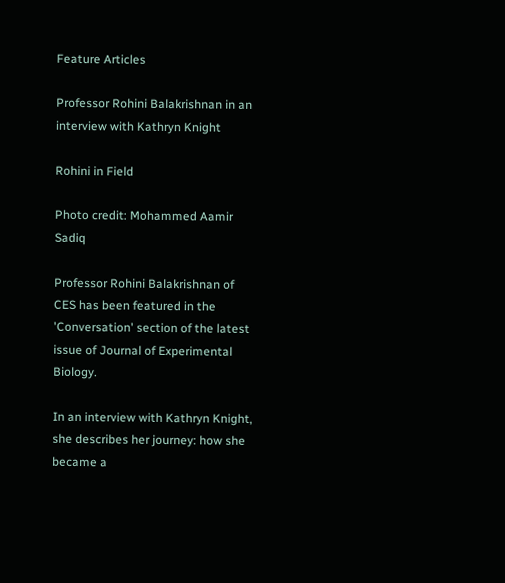Feature Articles

Professor Rohini Balakrishnan in an interview with Kathryn Knight

Rohini in Field

Photo credit: Mohammed Aamir Sadiq

Professor Rohini Balakrishnan of CES has been featured in the 'Conversation' section of the latest issue of Journal of Experimental Biology.

In an interview with Kathryn Knight, she describes her journey: how she became a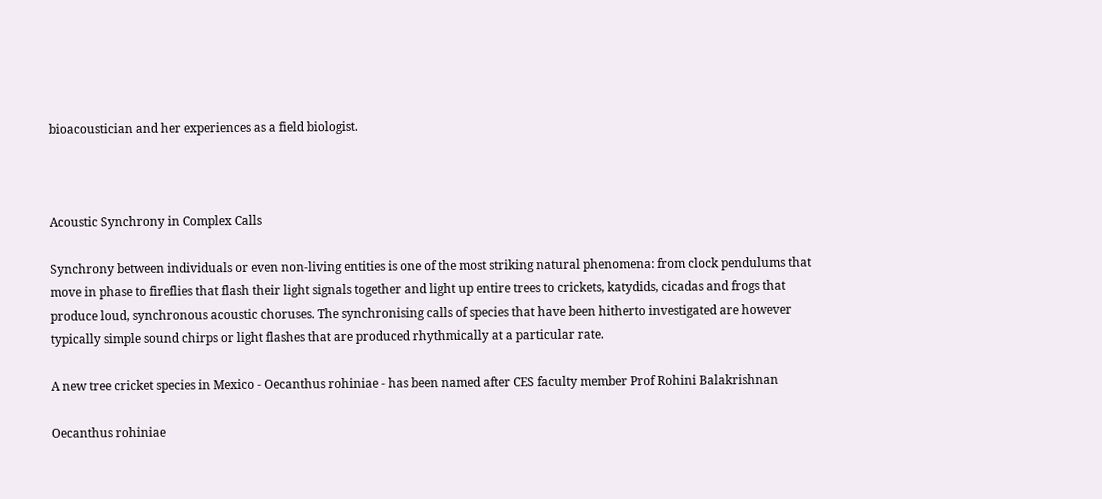bioacoustician and her experiences as a field biologist.



Acoustic Synchrony in Complex Calls

Synchrony between individuals or even non-living entities is one of the most striking natural phenomena: from clock pendulums that move in phase to fireflies that flash their light signals together and light up entire trees to crickets, katydids, cicadas and frogs that produce loud, synchronous acoustic choruses. The synchronising calls of species that have been hitherto investigated are however typically simple sound chirps or light flashes that are produced rhythmically at a particular rate.

A new tree cricket species in Mexico - Oecanthus rohiniae - has been named after CES faculty member Prof Rohini Balakrishnan

Oecanthus rohiniae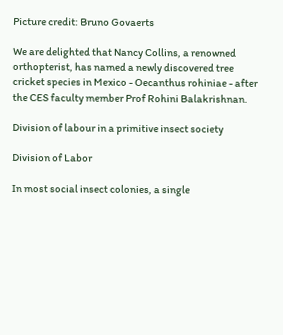Picture credit: Bruno Govaerts

We are delighted that Nancy Collins, a renowned orthopterist, has named a newly discovered tree cricket species in Mexico - Oecanthus rohiniae - after the CES faculty member Prof Rohini Balakrishnan.

Division of labour in a primitive insect society

Division of Labor

In most social insect colonies, a single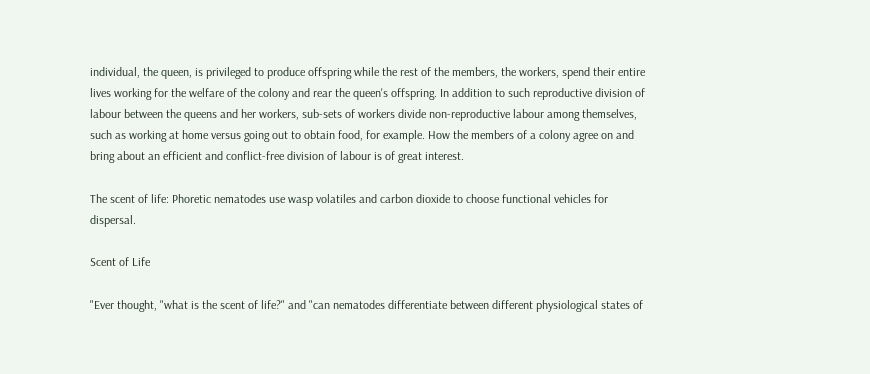individual, the queen, is privileged to produce offspring while the rest of the members, the workers, spend their entire lives working for the welfare of the colony and rear the queen's offspring. In addition to such reproductive division of labour between the queens and her workers, sub-sets of workers divide non-reproductive labour among themselves, such as working at home versus going out to obtain food, for example. How the members of a colony agree on and bring about an efficient and conflict-free division of labour is of great interest.

The scent of life: Phoretic nematodes use wasp volatiles and carbon dioxide to choose functional vehicles for dispersal.

Scent of Life

"Ever thought, "what is the scent of life?" and "can nematodes differentiate between different physiological states of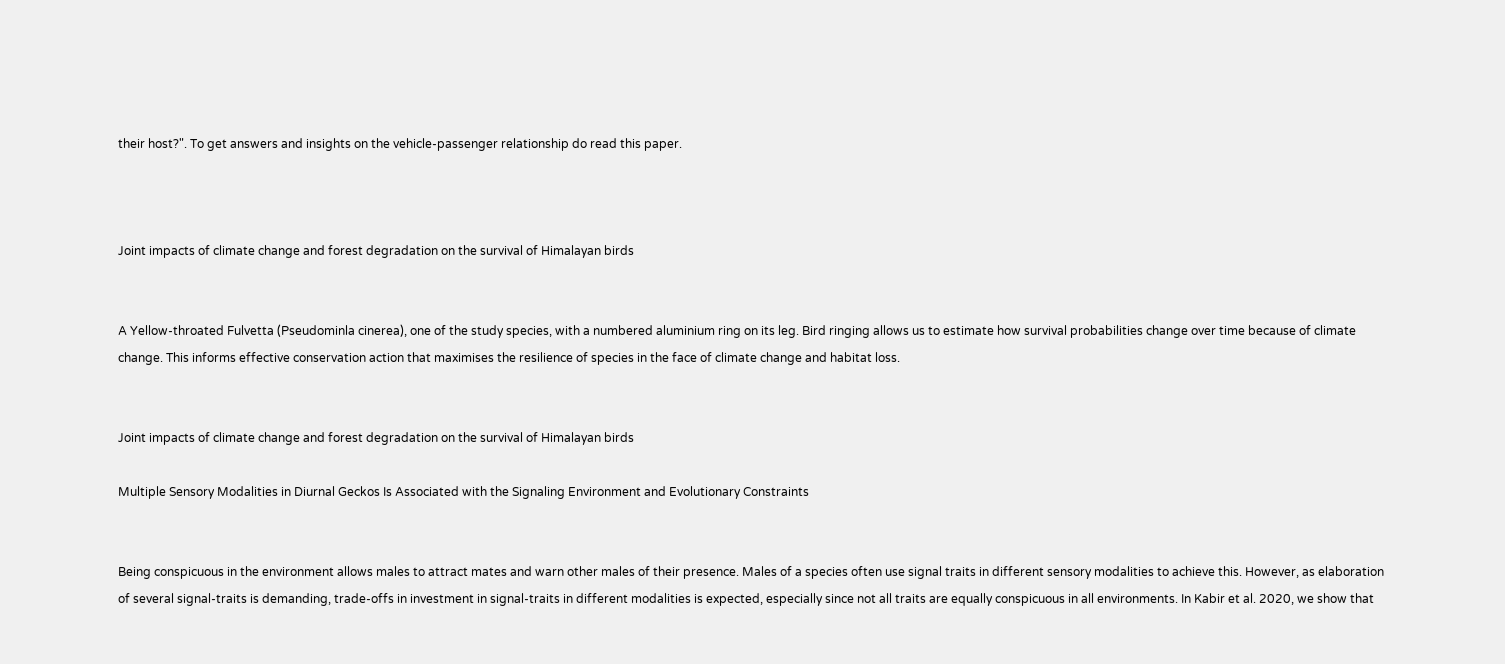their host?". To get answers and insights on the vehicle-passenger relationship do read this paper.



Joint impacts of climate change and forest degradation on the survival of Himalayan birds


A Yellow-throated Fulvetta (Pseudominla cinerea), one of the study species, with a numbered aluminium ring on its leg. Bird ringing allows us to estimate how survival probabilities change over time because of climate change. This informs effective conservation action that maximises the resilience of species in the face of climate change and habitat loss.


Joint impacts of climate change and forest degradation on the survival of Himalayan birds

Multiple Sensory Modalities in Diurnal Geckos Is Associated with the Signaling Environment and Evolutionary Constraints


Being conspicuous in the environment allows males to attract mates and warn other males of their presence. Males of a species often use signal traits in different sensory modalities to achieve this. However, as elaboration of several signal-traits is demanding, trade-offs in investment in signal-traits in different modalities is expected, especially since not all traits are equally conspicuous in all environments. In Kabir et al. 2020, we show that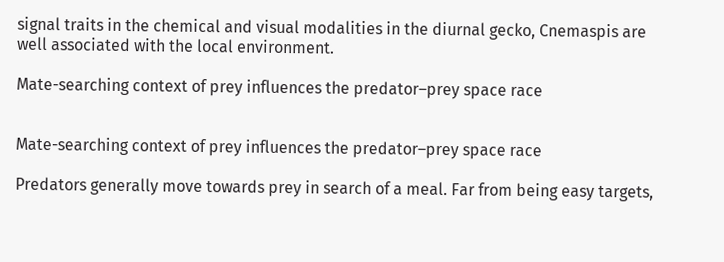signal traits in the chemical and visual modalities in the diurnal gecko, Cnemaspis are well associated with the local environment.

Mate-searching context of prey influences the predator–prey space race


Mate-searching context of prey influences the predator–prey space race

Predators generally move towards prey in search of a meal. Far from being easy targets,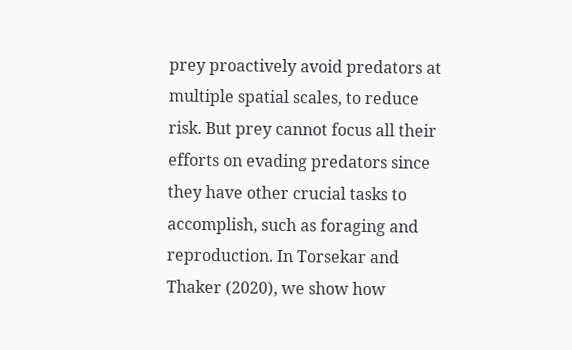prey proactively avoid predators at multiple spatial scales, to reduce risk. But prey cannot focus all their efforts on evading predators since they have other crucial tasks to accomplish, such as foraging and reproduction. In Torsekar and Thaker (2020), we show how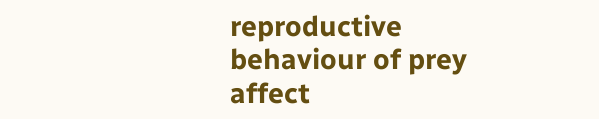reproductive behaviour of prey affect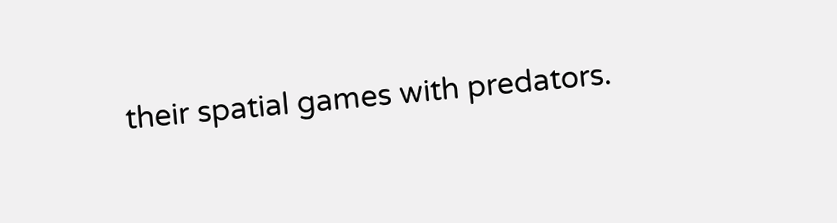their spatial games with predators.